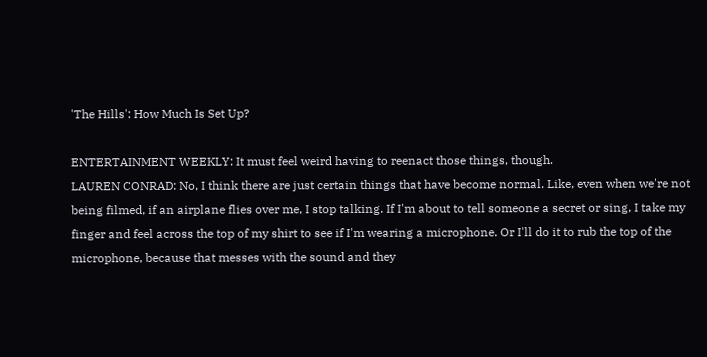'The Hills': How Much Is Set Up?

ENTERTAINMENT WEEKLY: It must feel weird having to reenact those things, though.
LAUREN CONRAD: No, I think there are just certain things that have become normal. Like, even when we're not being filmed, if an airplane flies over me, I stop talking. If I'm about to tell someone a secret or sing, I take my finger and feel across the top of my shirt to see if I'm wearing a microphone. Or I'll do it to rub the top of the microphone, because that messes with the sound and they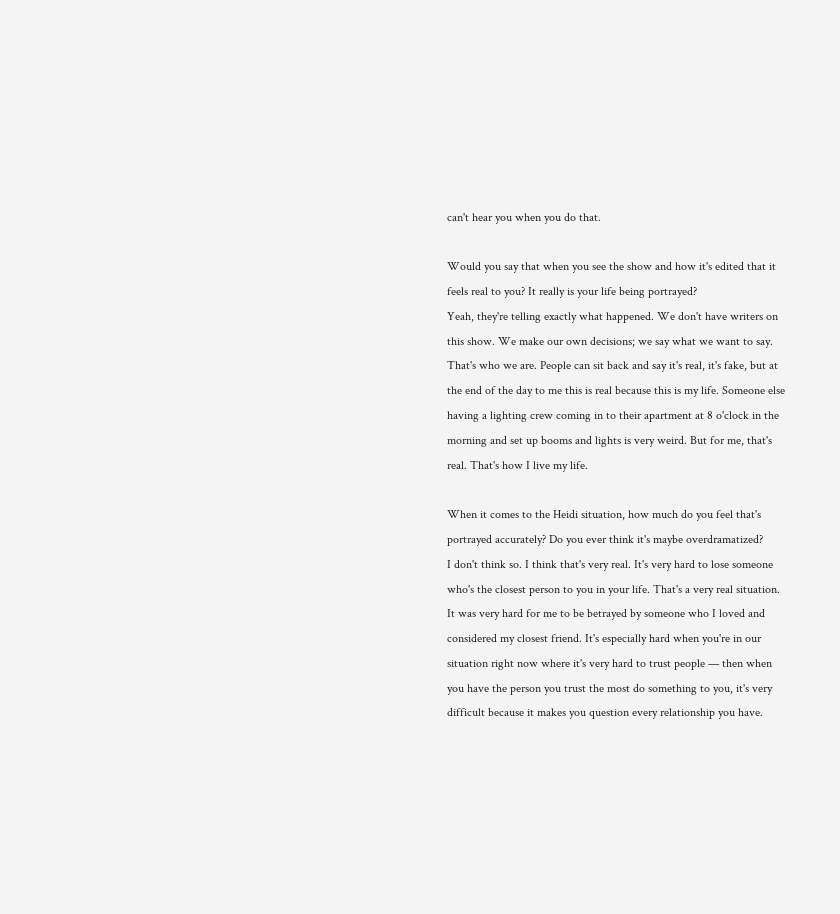can't hear you when you do that.

Would you say that when you see the show and how it's edited that it feels real to you? It really is your life being portrayed?
Yeah, they're telling exactly what happened. We don't have writers on this show. We make our own decisions; we say what we want to say. That's who we are. People can sit back and say it's real, it's fake, but at the end of the day to me this is real because this is my life. Someone else having a lighting crew coming in to their apartment at 8 o'clock in the morning and set up booms and lights is very weird. But for me, that's real. That's how I live my life.

When it comes to the Heidi situation, how much do you feel that's portrayed accurately? Do you ever think it's maybe overdramatized?
I don't think so. I think that's very real. It's very hard to lose someone who's the closest person to you in your life. That's a very real situation. It was very hard for me to be betrayed by someone who I loved and considered my closest friend. It's especially hard when you're in our situation right now where it's very hard to trust people — then when you have the person you trust the most do something to you, it's very difficult because it makes you question every relationship you have.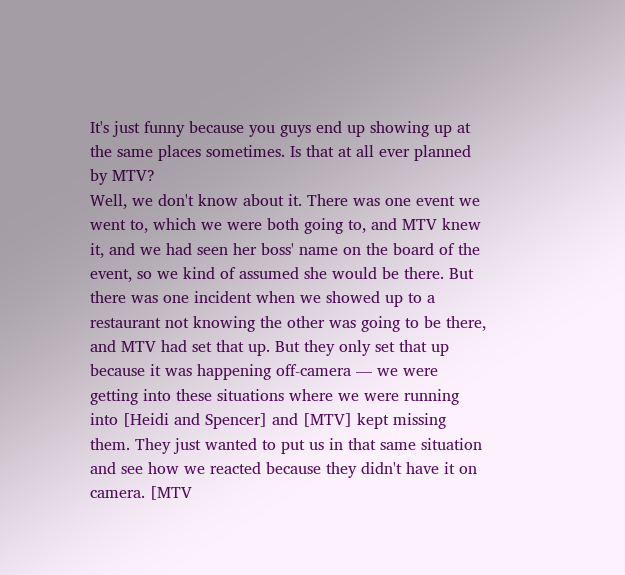It's just funny because you guys end up showing up at the same places sometimes. Is that at all ever planned by MTV?
Well, we don't know about it. There was one event we went to, which we were both going to, and MTV knew it, and we had seen her boss' name on the board of the event, so we kind of assumed she would be there. But there was one incident when we showed up to a restaurant not knowing the other was going to be there, and MTV had set that up. But they only set that up because it was happening off-camera — we were getting into these situations where we were running into [Heidi and Spencer] and [MTV] kept missing them. They just wanted to put us in that same situation and see how we reacted because they didn't have it on camera. [MTV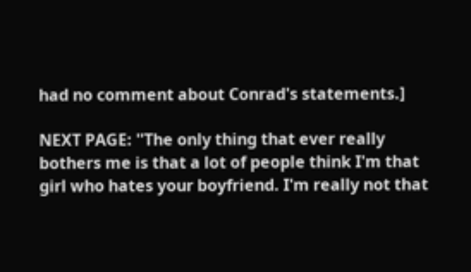had no comment about Conrad's statements.]

NEXT PAGE: ''The only thing that ever really bothers me is that a lot of people think I'm that girl who hates your boyfriend. I'm really not that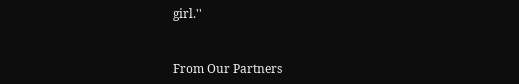girl.''


From Our Partners